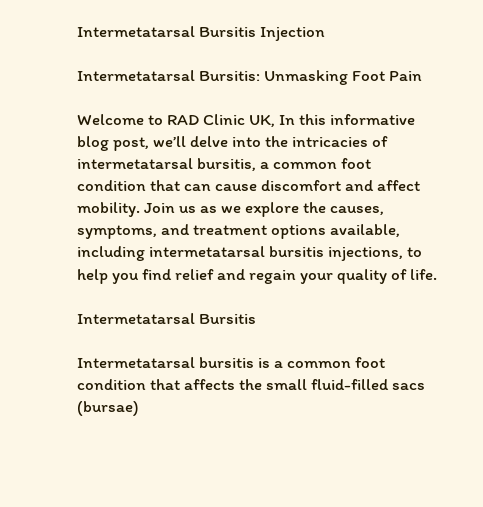Intermetatarsal Bursitis Injection

Intermetatarsal Bursitis: Unmasking Foot Pain

Welcome to RAD Clinic UK, In this informative blog post, we’ll delve into the intricacies of intermetatarsal bursitis, a common foot condition that can cause discomfort and affect mobility. Join us as we explore the causes, symptoms, and treatment options available, including intermetatarsal bursitis injections, to help you find relief and regain your quality of life.

Intermetatarsal Bursitis

Intermetatarsal bursitis is a common foot condition that affects the small fluid-filled sacs (bursae)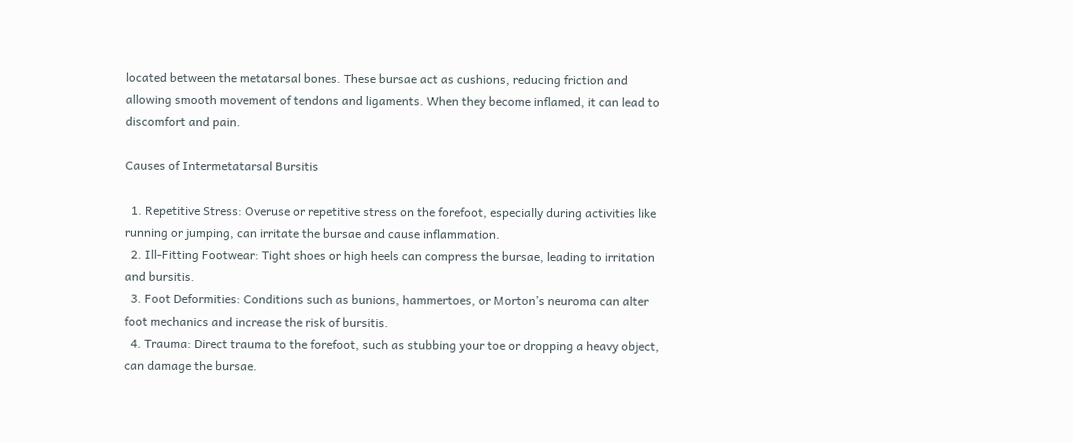located between the metatarsal bones. These bursae act as cushions, reducing friction and allowing smooth movement of tendons and ligaments. When they become inflamed, it can lead to discomfort and pain.

Causes of Intermetatarsal Bursitis

  1. Repetitive Stress: Overuse or repetitive stress on the forefoot, especially during activities like running or jumping, can irritate the bursae and cause inflammation.
  2. Ill-Fitting Footwear: Tight shoes or high heels can compress the bursae, leading to irritation and bursitis.
  3. Foot Deformities: Conditions such as bunions, hammertoes, or Morton’s neuroma can alter foot mechanics and increase the risk of bursitis.
  4. Trauma: Direct trauma to the forefoot, such as stubbing your toe or dropping a heavy object, can damage the bursae.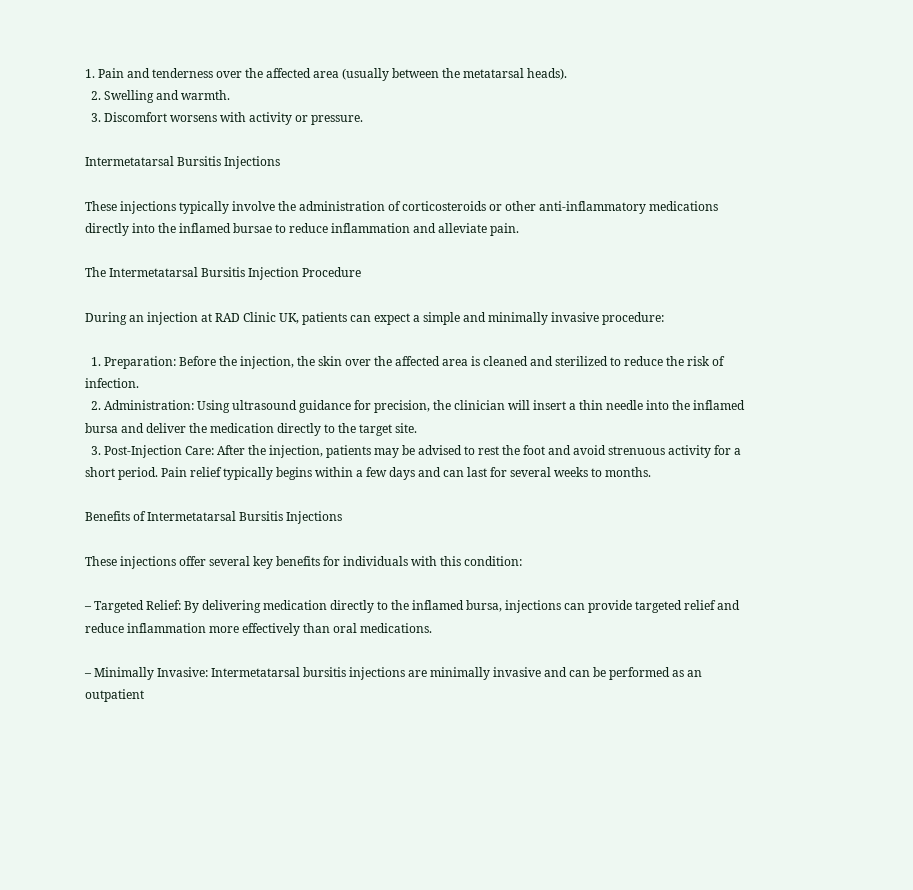1. Pain and tenderness over the affected area (usually between the metatarsal heads).
  2. Swelling and warmth.
  3. Discomfort worsens with activity or pressure.

Intermetatarsal Bursitis Injections

These injections typically involve the administration of corticosteroids or other anti-inflammatory medications directly into the inflamed bursae to reduce inflammation and alleviate pain.

The Intermetatarsal Bursitis Injection Procedure

During an injection at RAD Clinic UK, patients can expect a simple and minimally invasive procedure:

  1. Preparation: Before the injection, the skin over the affected area is cleaned and sterilized to reduce the risk of infection.
  2. Administration: Using ultrasound guidance for precision, the clinician will insert a thin needle into the inflamed bursa and deliver the medication directly to the target site.
  3. Post-Injection Care: After the injection, patients may be advised to rest the foot and avoid strenuous activity for a short period. Pain relief typically begins within a few days and can last for several weeks to months.

Benefits of Intermetatarsal Bursitis Injections

These injections offer several key benefits for individuals with this condition:

– Targeted Relief: By delivering medication directly to the inflamed bursa, injections can provide targeted relief and reduce inflammation more effectively than oral medications.

– Minimally Invasive: Intermetatarsal bursitis injections are minimally invasive and can be performed as an outpatient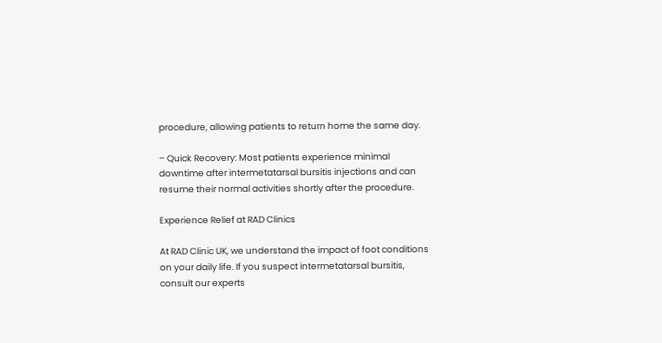procedure, allowing patients to return home the same day.

– Quick Recovery: Most patients experience minimal downtime after intermetatarsal bursitis injections and can resume their normal activities shortly after the procedure.

Experience Relief at RAD Clinics

At RAD Clinic UK, we understand the impact of foot conditions on your daily life. If you suspect intermetatarsal bursitis, consult our experts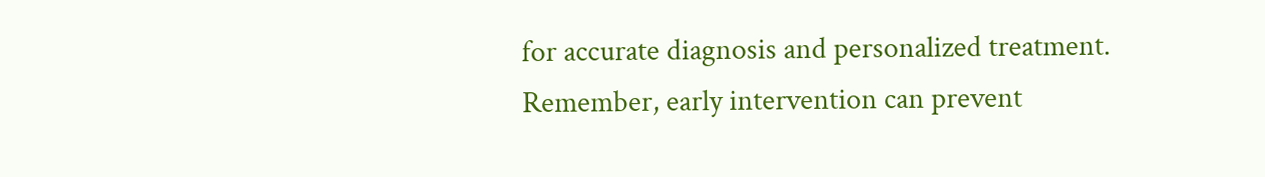for accurate diagnosis and personalized treatment. Remember, early intervention can prevent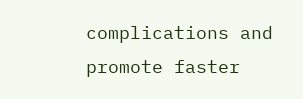complications and promote faster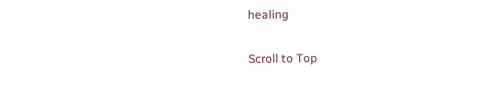healing

Scroll to Top